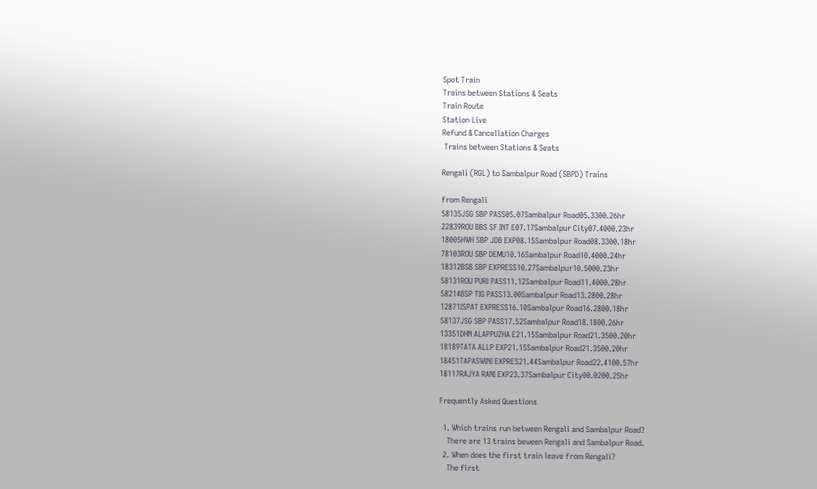Spot Train
Trains between Stations & Seats
Train Route
Station Live
Refund & Cancellation Charges
 Trains between Stations & Seats

Rengali (RGL) to Sambalpur Road (SBPD) Trains

from Rengali
58135JSG SBP PASS05.07Sambalpur Road05.3300.26hr
22839ROU BBS SF INT E07.17Sambalpur City07.4000.23hr
18005HWH SBP JDB EXP08.15Sambalpur Road08.3300.18hr
78103ROU SBP DEMU10.16Sambalpur Road10.4000.24hr
18312BSB SBP EXPRESS10.27Sambalpur10.5000.23hr
58131ROU PURI PASS11.12Sambalpur Road11.4000.28hr
58214BSP TIG PASS13.00Sambalpur Road13.2800.28hr
12871ISPAT EXPRESS16.10Sambalpur Road16.2800.18hr
58137JSG SBP PASS17.52Sambalpur Road18.1800.26hr
13351DHN ALAPPUZHA E21.15Sambalpur Road21.3500.20hr
18189TATA ALLP EXP21.15Sambalpur Road21.3500.20hr
18451TAPASWINI EXPRES21.44Sambalpur Road22.4100.57hr
18117RAJYA RANI EXP23.37Sambalpur City00.0200.25hr

Frequently Asked Questions

  1. Which trains run between Rengali and Sambalpur Road?
    There are 13 trains beween Rengali and Sambalpur Road.
  2. When does the first train leave from Rengali?
    The first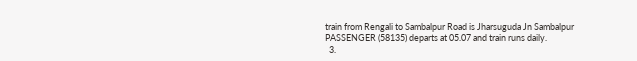train from Rengali to Sambalpur Road is Jharsuguda Jn Sambalpur PASSENGER (58135) departs at 05.07 and train runs daily.
  3.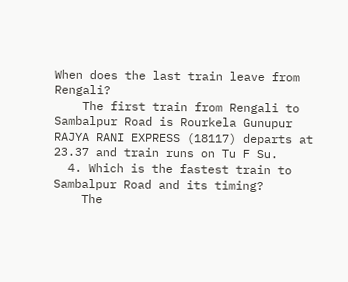When does the last train leave from Rengali?
    The first train from Rengali to Sambalpur Road is Rourkela Gunupur RAJYA RANI EXPRESS (18117) departs at 23.37 and train runs on Tu F Su.
  4. Which is the fastest train to Sambalpur Road and its timing?
    The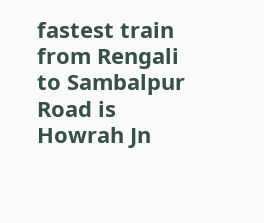fastest train from Rengali to Sambalpur Road is Howrah Jn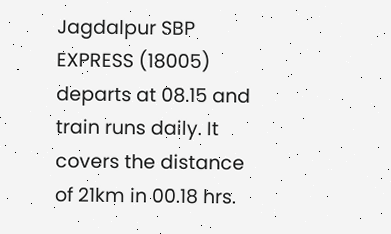Jagdalpur SBP EXPRESS (18005) departs at 08.15 and train runs daily. It covers the distance of 21km in 00.18 hrs.